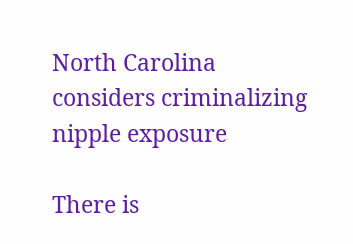North Carolina considers criminalizing nipple exposure

There is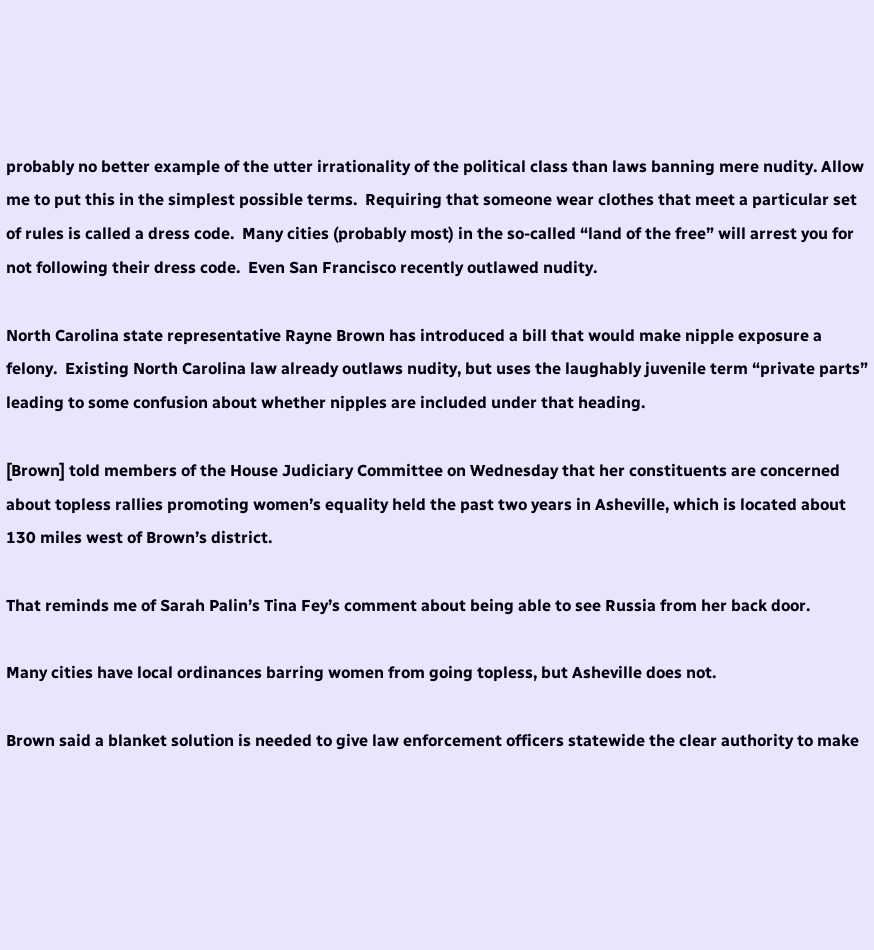probably no better example of the utter irrationality of the political class than laws banning mere nudity. Allow me to put this in the simplest possible terms.  Requiring that someone wear clothes that meet a particular set of rules is called a dress code.  Many cities (probably most) in the so-called “land of the free” will arrest you for not following their dress code.  Even San Francisco recently outlawed nudity.

North Carolina state representative Rayne Brown has introduced a bill that would make nipple exposure a felony.  Existing North Carolina law already outlaws nudity, but uses the laughably juvenile term “private parts” leading to some confusion about whether nipples are included under that heading.

[Brown] told members of the House Judiciary Committee on Wednesday that her constituents are concerned about topless rallies promoting women’s equality held the past two years in Asheville, which is located about 130 miles west of Brown’s district.

That reminds me of Sarah Palin’s Tina Fey’s comment about being able to see Russia from her back door.

Many cities have local ordinances barring women from going topless, but Asheville does not.

Brown said a blanket solution is needed to give law enforcement officers statewide the clear authority to make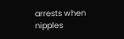arrests when nipples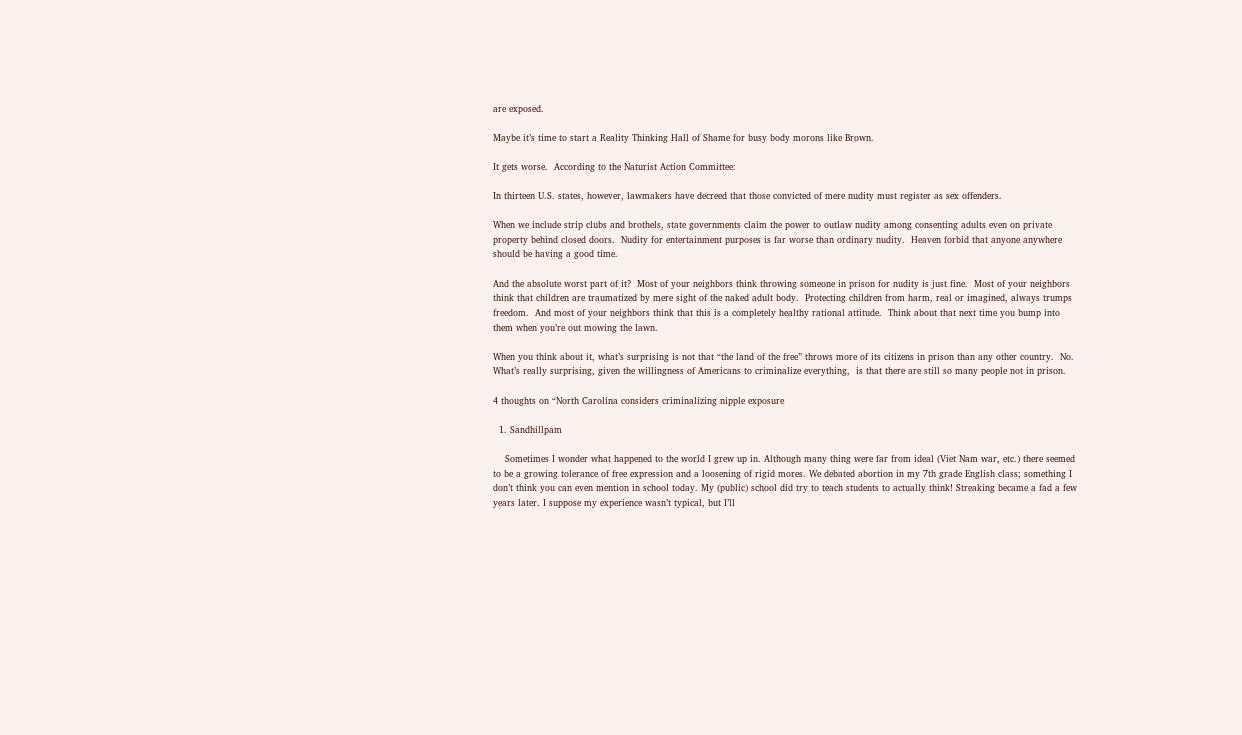are exposed.

Maybe it’s time to start a Reality Thinking Hall of Shame for busy body morons like Brown.

It gets worse.  According to the Naturist Action Committee:

In thirteen U.S. states, however, lawmakers have decreed that those convicted of mere nudity must register as sex offenders.

When we include strip clubs and brothels, state governments claim the power to outlaw nudity among consenting adults even on private property behind closed doors.  Nudity for entertainment purposes is far worse than ordinary nudity.  Heaven forbid that anyone anywhere should be having a good time.

And the absolute worst part of it?  Most of your neighbors think throwing someone in prison for nudity is just fine.  Most of your neighbors think that children are traumatized by mere sight of the naked adult body.  Protecting children from harm, real or imagined, always trumps freedom.  And most of your neighbors think that this is a completely healthy rational attitude.  Think about that next time you bump into them when you’re out mowing the lawn.

When you think about it, what’s surprising is not that “the land of the free” throws more of its citizens in prison than any other country.  No.  What’s really surprising, given the willingness of Americans to criminalize everything,  is that there are still so many people not in prison.

4 thoughts on “North Carolina considers criminalizing nipple exposure

  1. Sandhillpam

    Sometimes I wonder what happened to the world I grew up in. Although many thing were far from ideal (Viet Nam war, etc.) there seemed to be a growing tolerance of free expression and a loosening of rigid mores. We debated abortion in my 7th grade English class; something I don’t think you can even mention in school today. My (public) school did try to teach students to actually think! Streaking became a fad a few years later. I suppose my experience wasn’t typical, but I’ll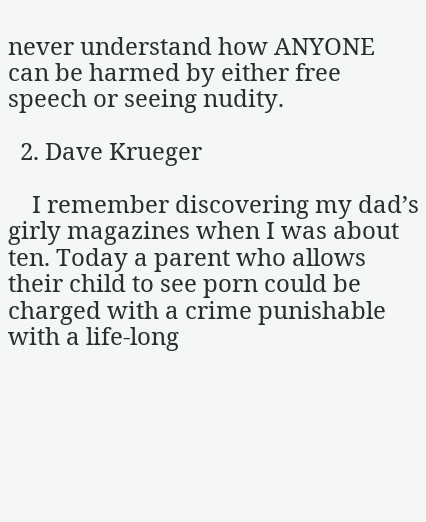never understand how ANYONE can be harmed by either free speech or seeing nudity.

  2. Dave Krueger

    I remember discovering my dad’s girly magazines when I was about ten. Today a parent who allows their child to see porn could be charged with a crime punishable with a life-long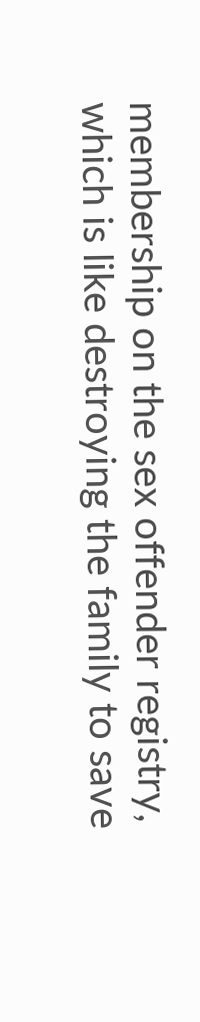membership on the sex offender registry, which is like destroying the family to save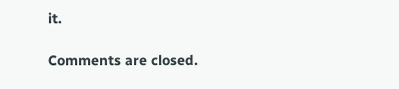it.

Comments are closed.